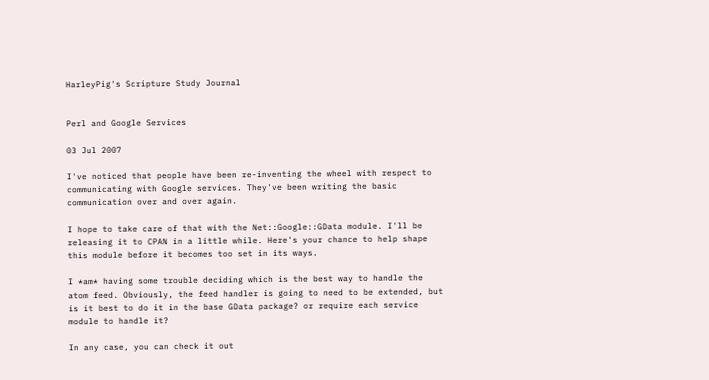HarleyPig's Scripture Study Journal


Perl and Google Services

03 Jul 2007

I've noticed that people have been re-inventing the wheel with respect to communicating with Google services. They've been writing the basic communication over and over again.

I hope to take care of that with the Net::Google::GData module. I'll be releasing it to CPAN in a little while. Here's your chance to help shape this module before it becomes too set in its ways.

I *am* having some trouble deciding which is the best way to handle the atom feed. Obviously, the feed handler is going to need to be extended, but is it best to do it in the base GData package? or require each service module to handle it?

In any case, you can check it out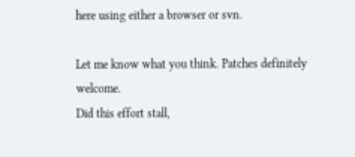here using either a browser or svn.

Let me know what you think. Patches definitely welcome.
Did this effort stall,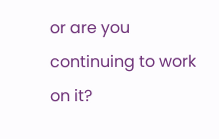or are you continuing to work on it?